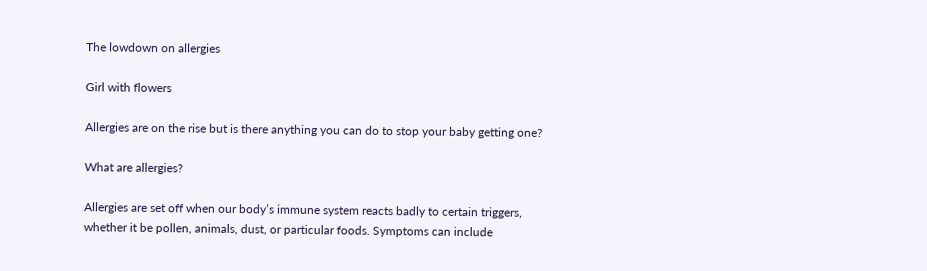The lowdown on allergies

Girl with flowers

Allergies are on the rise but is there anything you can do to stop your baby getting one?

What are allergies?

Allergies are set off when our body’s immune system reacts badly to certain triggers, whether it be pollen, animals, dust, or particular foods. Symptoms can include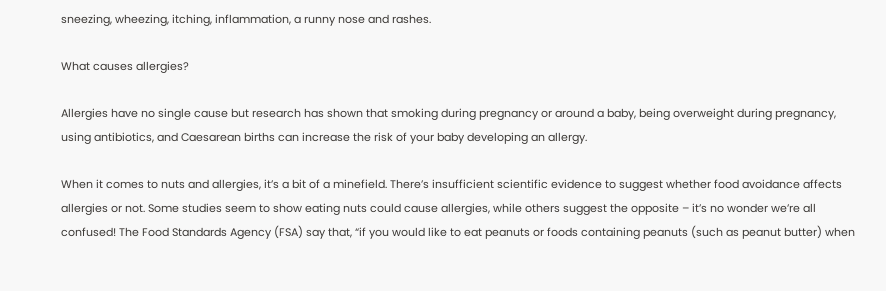sneezing, wheezing, itching, inflammation, a runny nose and rashes.

What causes allergies?

Allergies have no single cause but research has shown that smoking during pregnancy or around a baby, being overweight during pregnancy, using antibiotics, and Caesarean births can increase the risk of your baby developing an allergy.

When it comes to nuts and allergies, it’s a bit of a minefield. There’s insufficient scientific evidence to suggest whether food avoidance affects allergies or not. Some studies seem to show eating nuts could cause allergies, while others suggest the opposite – it’s no wonder we’re all confused! The Food Standards Agency (FSA) say that, “if you would like to eat peanuts or foods containing peanuts (such as peanut butter) when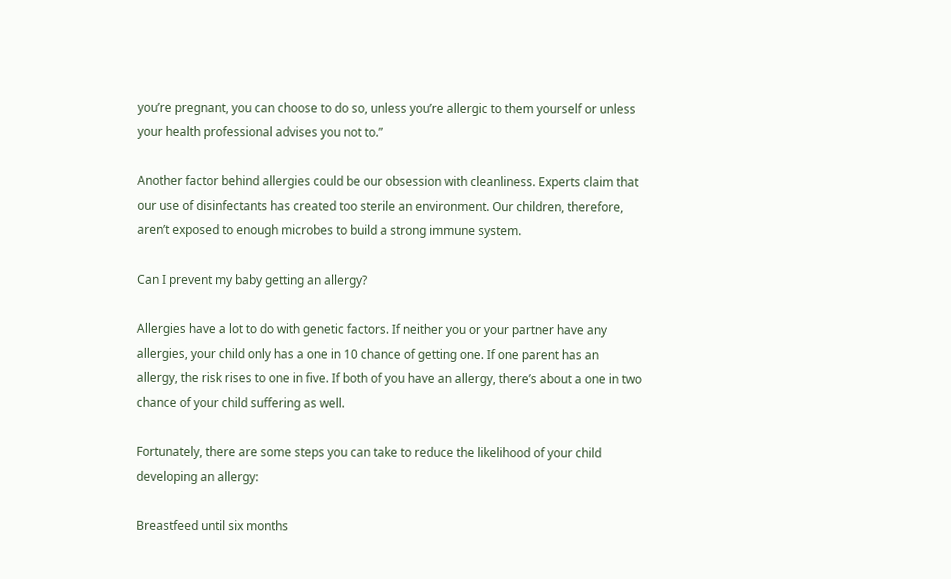you’re pregnant, you can choose to do so, unless you’re allergic to them yourself or unless your health professional advises you not to.”

Another factor behind allergies could be our obsession with cleanliness. Experts claim that our use of disinfectants has created too sterile an environment. Our children, therefore, aren’t exposed to enough microbes to build a strong immune system.

Can I prevent my baby getting an allergy?

Allergies have a lot to do with genetic factors. If neither you or your partner have any allergies, your child only has a one in 10 chance of getting one. If one parent has an allergy, the risk rises to one in five. If both of you have an allergy, there’s about a one in two chance of your child suffering as well.

Fortunately, there are some steps you can take to reduce the likelihood of your child developing an allergy:

Breastfeed until six months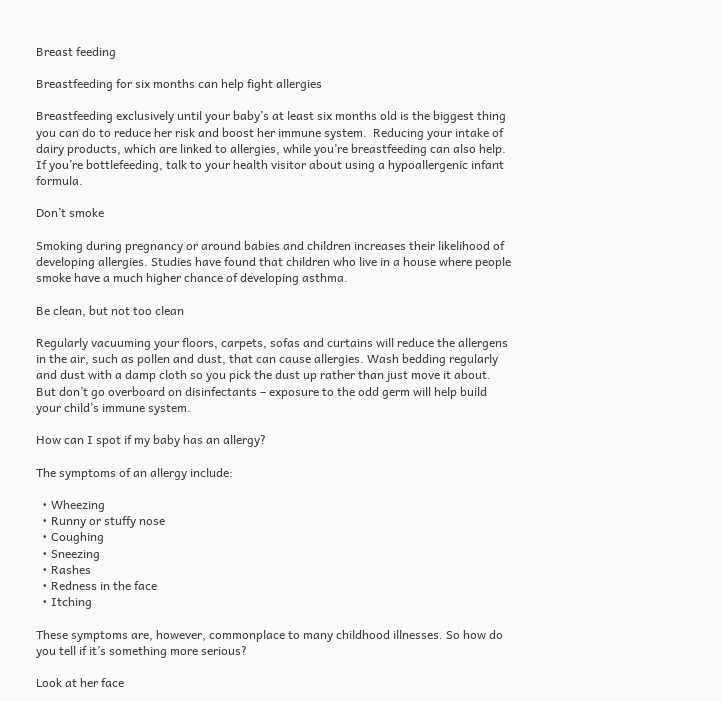Breast feeding

Breastfeeding for six months can help fight allergies

Breastfeeding exclusively until your baby’s at least six months old is the biggest thing you can do to reduce her risk and boost her immune system.  Reducing your intake of dairy products, which are linked to allergies, while you’re breastfeeding can also help. If you’re bottlefeeding, talk to your health visitor about using a hypoallergenic infant formula.

Don’t smoke

Smoking during pregnancy or around babies and children increases their likelihood of developing allergies. Studies have found that children who live in a house where people smoke have a much higher chance of developing asthma.

Be clean, but not too clean

Regularly vacuuming your floors, carpets, sofas and curtains will reduce the allergens in the air, such as pollen and dust, that can cause allergies. Wash bedding regularly and dust with a damp cloth so you pick the dust up rather than just move it about. But don’t go overboard on disinfectants – exposure to the odd germ will help build your child’s immune system.

How can I spot if my baby has an allergy?

The symptoms of an allergy include:

  • Wheezing
  • Runny or stuffy nose
  • Coughing
  • Sneezing
  • Rashes
  • Redness in the face
  • Itching

These symptoms are, however, commonplace to many childhood illnesses. So how do you tell if it’s something more serious?

Look at her face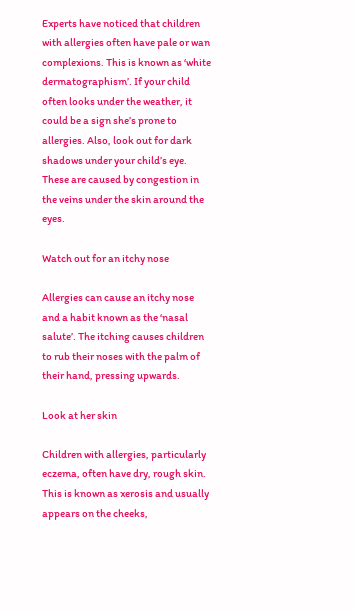Experts have noticed that children with allergies often have pale or wan complexions. This is known as ‘white dermatographism’. If your child often looks under the weather, it could be a sign she’s prone to allergies. Also, look out for dark shadows under your child’s eye. These are caused by congestion in the veins under the skin around the eyes.

Watch out for an itchy nose

Allergies can cause an itchy nose and a habit known as the ‘nasal salute’. The itching causes children to rub their noses with the palm of their hand, pressing upwards.

Look at her skin

Children with allergies, particularly eczema, often have dry, rough skin. This is known as xerosis and usually appears on the cheeks,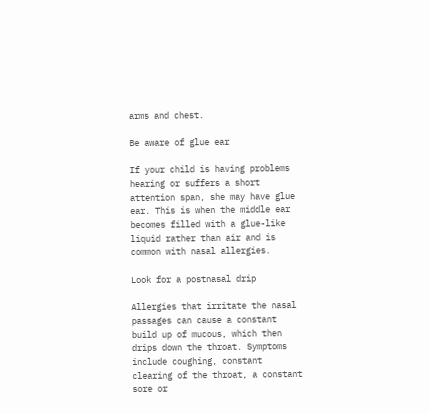arms and chest.

Be aware of glue ear

If your child is having problems hearing or suffers a short attention span, she may have glue ear. This is when the middle ear becomes filled with a glue-like liquid rather than air and is common with nasal allergies.

Look for a postnasal drip

Allergies that irritate the nasal passages can cause a constant build up of mucous, which then drips down the throat. Symptoms include coughing, constant clearing of the throat, a constant sore or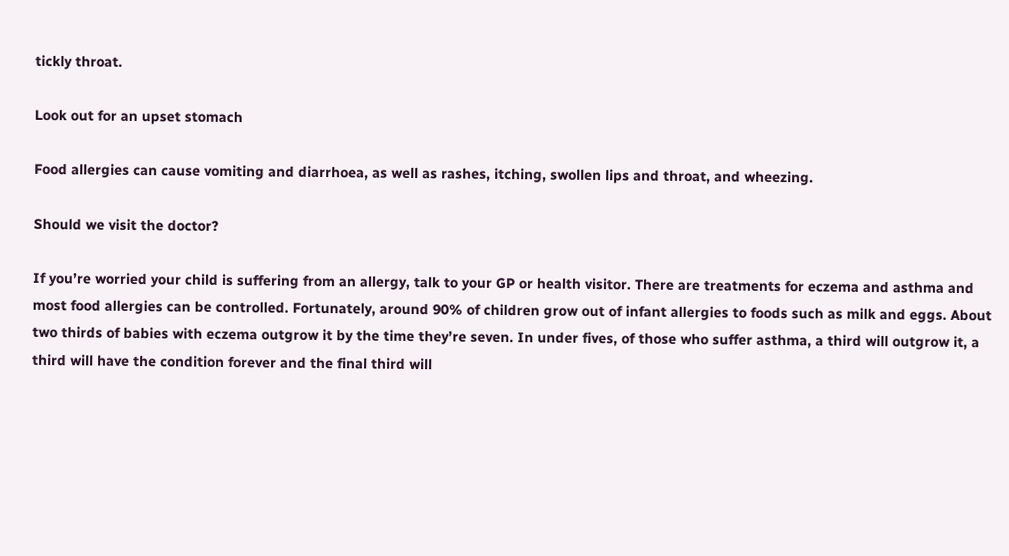tickly throat.

Look out for an upset stomach

Food allergies can cause vomiting and diarrhoea, as well as rashes, itching, swollen lips and throat, and wheezing.

Should we visit the doctor?

If you’re worried your child is suffering from an allergy, talk to your GP or health visitor. There are treatments for eczema and asthma and most food allergies can be controlled. Fortunately, around 90% of children grow out of infant allergies to foods such as milk and eggs. About two thirds of babies with eczema outgrow it by the time they’re seven. In under fives, of those who suffer asthma, a third will outgrow it, a third will have the condition forever and the final third will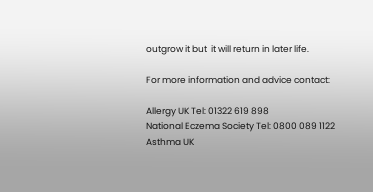outgrow it but  it will return in later life.

For more information and advice contact:

Allergy UK Tel: 01322 619 898
National Eczema Society Tel: 0800 089 1122
Asthma UK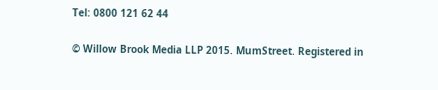Tel: 0800 121 62 44

© Willow Brook Media LLP 2015. MumStreet. Registered in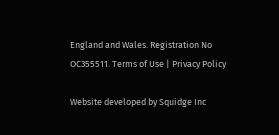England and Wales. Registration No OC355511. Terms of Use | Privacy Policy

Website developed by Squidge Inc